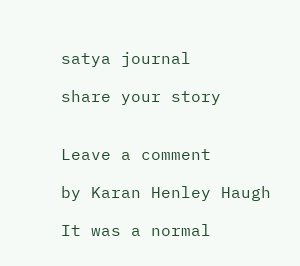satya journal

share your story


Leave a comment

by Karan Henley Haugh

It was a normal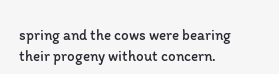spring and the cows were bearing their progeny without concern.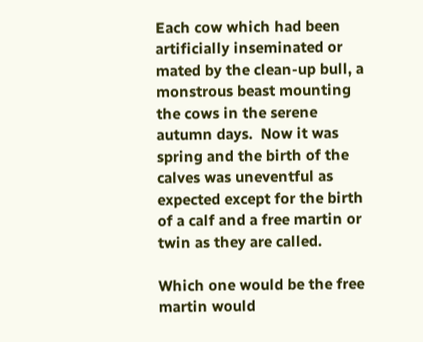Each cow which had been artificially inseminated or mated by the clean-up bull, a monstrous beast mounting the cows in the serene autumn days.  Now it was spring and the birth of the calves was uneventful as expected except for the birth of a calf and a free martin or twin as they are called.

Which one would be the free martin would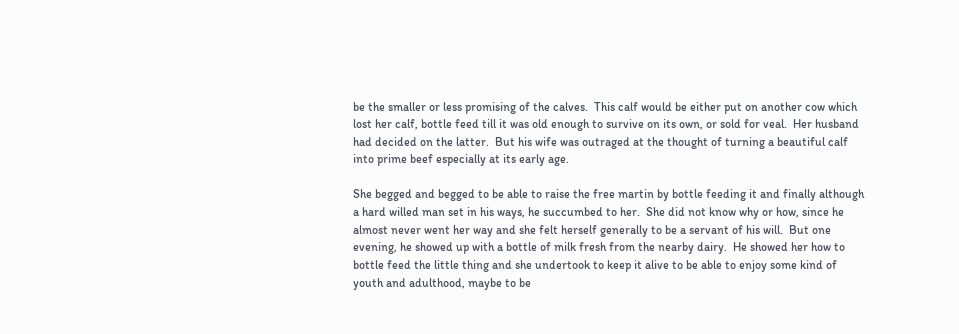be the smaller or less promising of the calves.  This calf would be either put on another cow which lost her calf, bottle feed till it was old enough to survive on its own, or sold for veal.  Her husband had decided on the latter.  But his wife was outraged at the thought of turning a beautiful calf into prime beef especially at its early age.

She begged and begged to be able to raise the free martin by bottle feeding it and finally although a hard willed man set in his ways, he succumbed to her.  She did not know why or how, since he almost never went her way and she felt herself generally to be a servant of his will.  But one evening, he showed up with a bottle of milk fresh from the nearby dairy.  He showed her how to bottle feed the little thing and she undertook to keep it alive to be able to enjoy some kind of youth and adulthood, maybe to be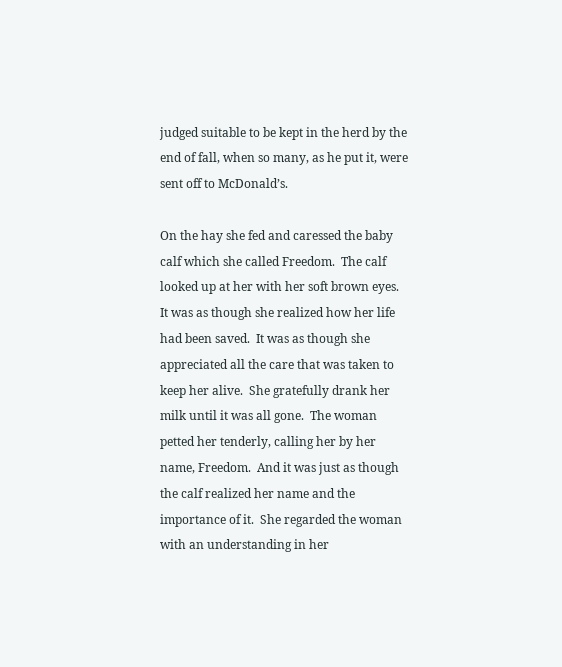judged suitable to be kept in the herd by the end of fall, when so many, as he put it, were sent off to McDonald’s.

On the hay she fed and caressed the baby calf which she called Freedom.  The calf looked up at her with her soft brown eyes.  It was as though she realized how her life had been saved.  It was as though she appreciated all the care that was taken to keep her alive.  She gratefully drank her milk until it was all gone.  The woman petted her tenderly, calling her by her name, Freedom.  And it was just as though the calf realized her name and the importance of it.  She regarded the woman with an understanding in her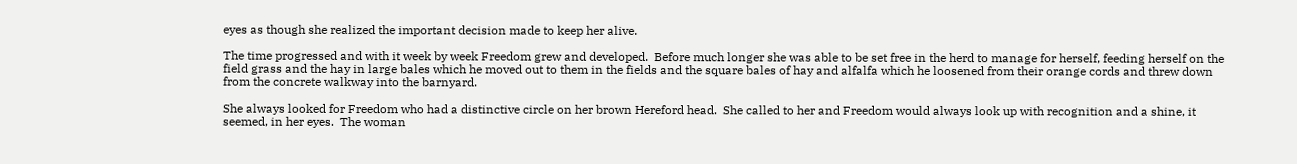eyes as though she realized the important decision made to keep her alive.

The time progressed and with it week by week Freedom grew and developed.  Before much longer she was able to be set free in the herd to manage for herself, feeding herself on the field grass and the hay in large bales which he moved out to them in the fields and the square bales of hay and alfalfa which he loosened from their orange cords and threw down from the concrete walkway into the barnyard.

She always looked for Freedom who had a distinctive circle on her brown Hereford head.  She called to her and Freedom would always look up with recognition and a shine, it seemed, in her eyes.  The woman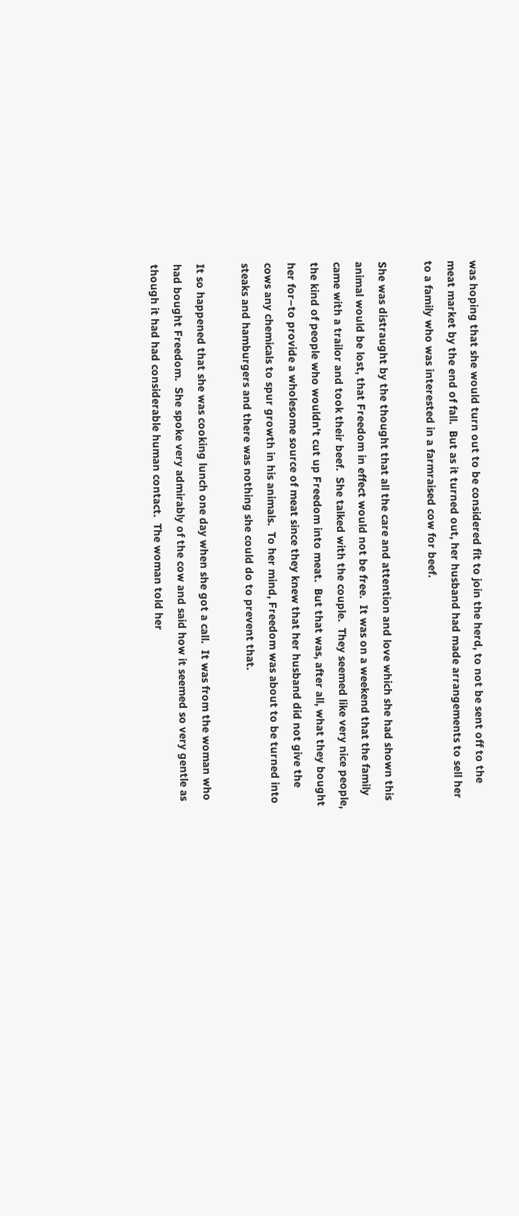was hoping that she would turn out to be considered fit to join the herd, to not be sent off to the meat market by the end of fall.  But as it turned out, her husband had made arrangements to sell her to a family who was interested in a farmraised cow for beef.

She was distraught by the thought that all the care and attention and love which she had shown this animal would be lost, that Freedom in effect would not be free.  It was on a weekend that the family came with a trailor and took their beef.  She talked with the couple.  They seemed like very nice people, the kind of people who wouldn’t cut up Freedom into meat.  But that was, after all, what they bought her for–to provide a wholesome source of meat since they knew that her husband did not give the cows any chemicals to spur growth in his animals.  To her mind, Freedom was about to be turned into steaks and hamburgers and there was nothing she could do to prevent that.

It so happened that she was cooking lunch one day when she got a call.  It was from the woman who had bought Freedom.  She spoke very admirably of the cow and said how it seemed so very gentle as though it had had considerable human contact.  The woman told her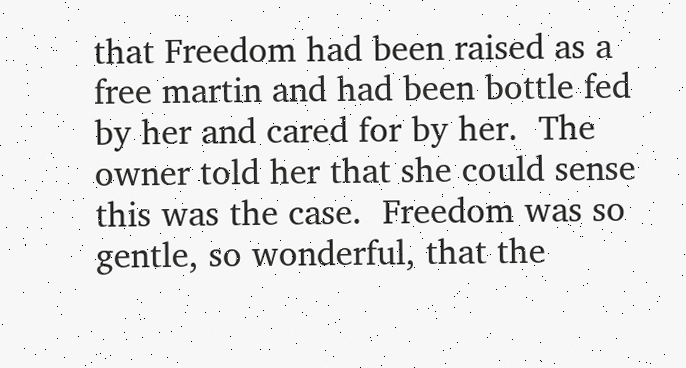that Freedom had been raised as a free martin and had been bottle fed by her and cared for by her.  The owner told her that she could sense this was the case.  Freedom was so gentle, so wonderful, that the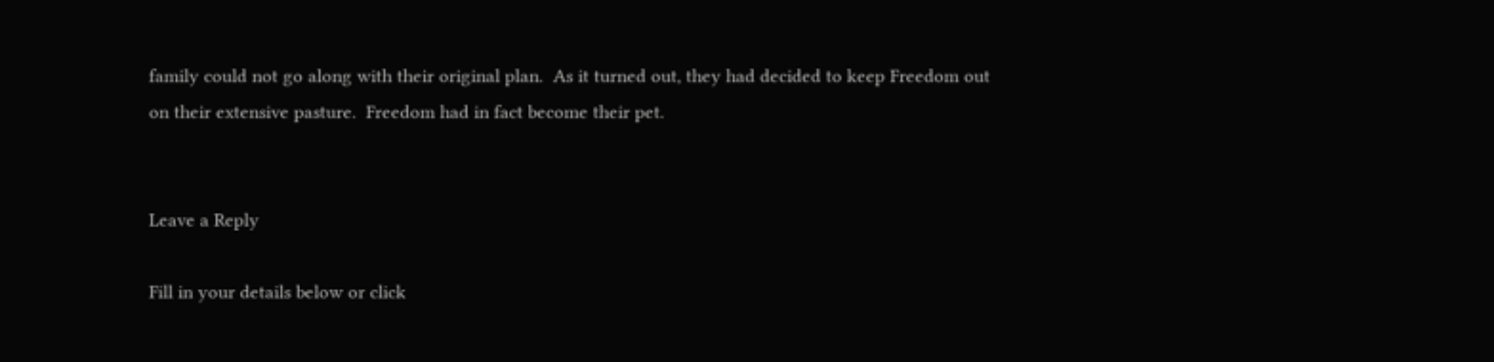family could not go along with their original plan.  As it turned out, they had decided to keep Freedom out on their extensive pasture.  Freedom had in fact become their pet.


Leave a Reply

Fill in your details below or click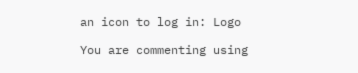an icon to log in: Logo

You are commenting using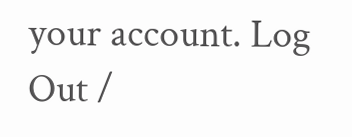your account. Log Out /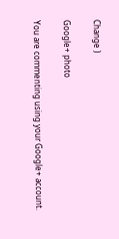Change )

Google+ photo

You are commenting using your Google+ account.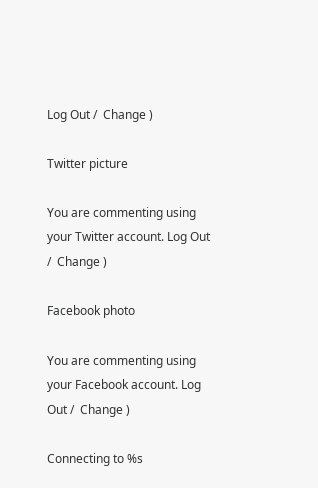Log Out /  Change )

Twitter picture

You are commenting using your Twitter account. Log Out /  Change )

Facebook photo

You are commenting using your Facebook account. Log Out /  Change )

Connecting to %s